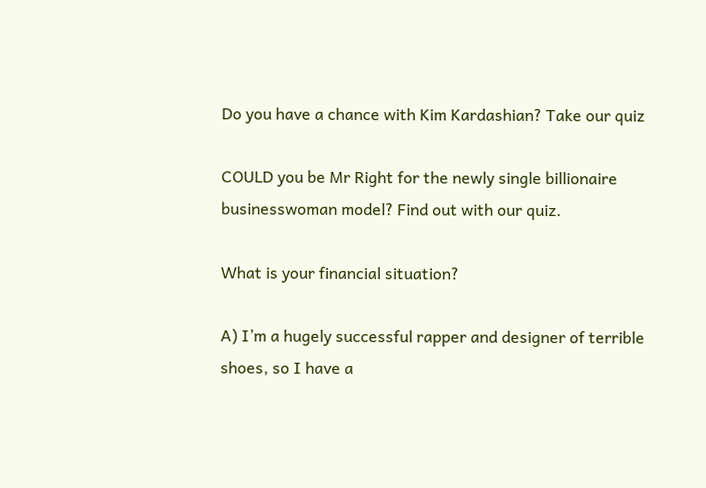Do you have a chance with Kim Kardashian? Take our quiz

COULD you be Mr Right for the newly single billionaire businesswoman model? Find out with our quiz.

What is your financial situation?

A) I’m a hugely successful rapper and designer of terrible shoes, so I have a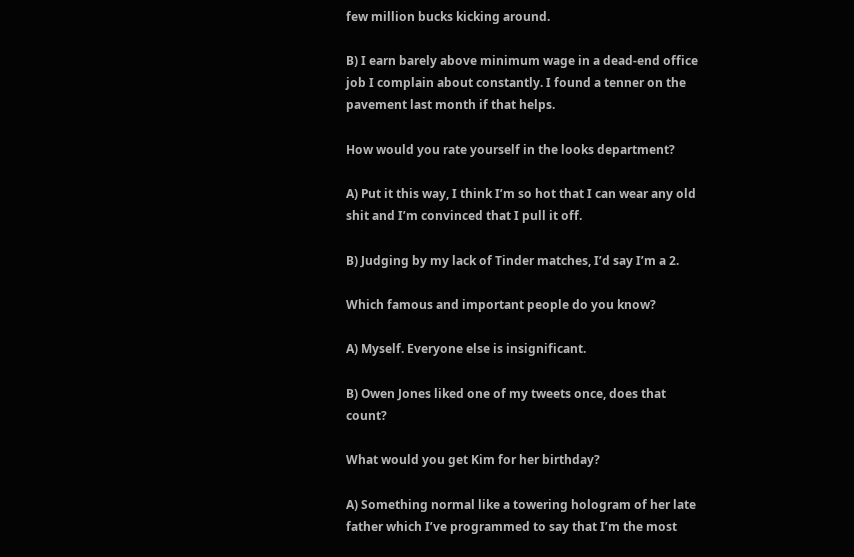few million bucks kicking around.

B) I earn barely above minimum wage in a dead-end office job I complain about constantly. I found a tenner on the pavement last month if that helps.

How would you rate yourself in the looks department?

A) Put it this way, I think I’m so hot that I can wear any old shit and I’m convinced that I pull it off.

B) Judging by my lack of Tinder matches, I’d say I’m a 2.

Which famous and important people do you know?

A) Myself. Everyone else is insignificant.

B) Owen Jones liked one of my tweets once, does that count?

What would you get Kim for her birthday?

A) Something normal like a towering hologram of her late father which I’ve programmed to say that I’m the most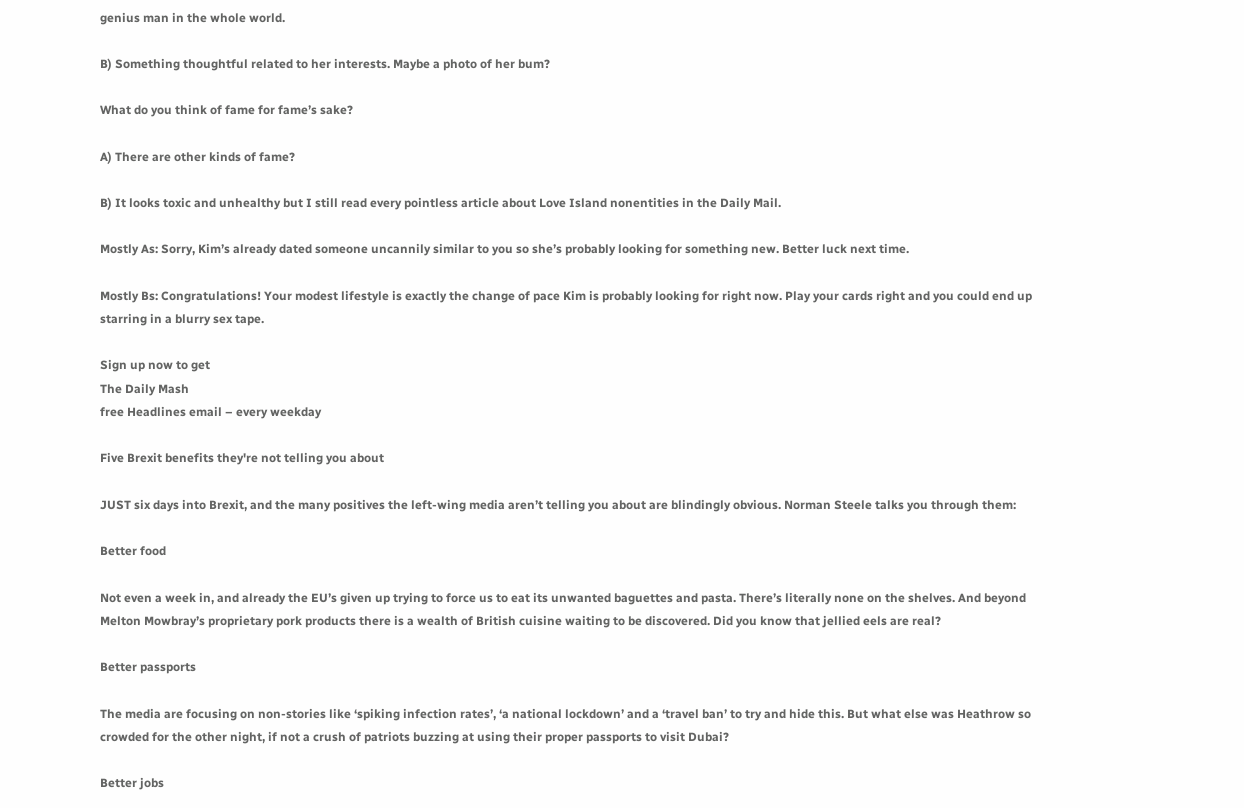genius man in the whole world.

B) Something thoughtful related to her interests. Maybe a photo of her bum?

What do you think of fame for fame’s sake?

A) There are other kinds of fame?

B) It looks toxic and unhealthy but I still read every pointless article about Love Island nonentities in the Daily Mail.

Mostly As: Sorry, Kim’s already dated someone uncannily similar to you so she’s probably looking for something new. Better luck next time.

Mostly Bs: Congratulations! Your modest lifestyle is exactly the change of pace Kim is probably looking for right now. Play your cards right and you could end up starring in a blurry sex tape.

Sign up now to get
The Daily Mash
free Headlines email – every weekday

Five Brexit benefits they're not telling you about

JUST six days into Brexit, and the many positives the left-wing media aren’t telling you about are blindingly obvious. Norman Steele talks you through them:

Better food

Not even a week in, and already the EU’s given up trying to force us to eat its unwanted baguettes and pasta. There’s literally none on the shelves. And beyond Melton Mowbray’s proprietary pork products there is a wealth of British cuisine waiting to be discovered. Did you know that jellied eels are real?

Better passports

The media are focusing on non-stories like ‘spiking infection rates’, ‘a national lockdown’ and a ‘travel ban’ to try and hide this. But what else was Heathrow so crowded for the other night, if not a crush of patriots buzzing at using their proper passports to visit Dubai?

Better jobs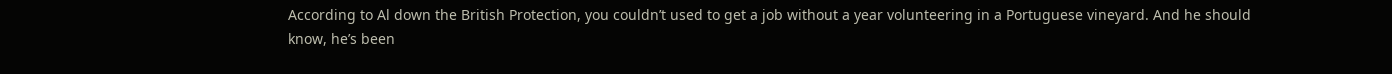According to Al down the British Protection, you couldn’t used to get a job without a year volunteering in a Portuguese vineyard. And he should know, he’s been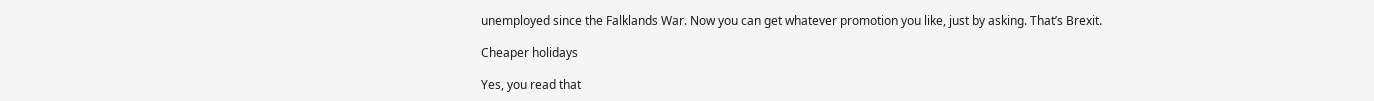unemployed since the Falklands War. Now you can get whatever promotion you like, just by asking. That’s Brexit.

Cheaper holidays

Yes, you read that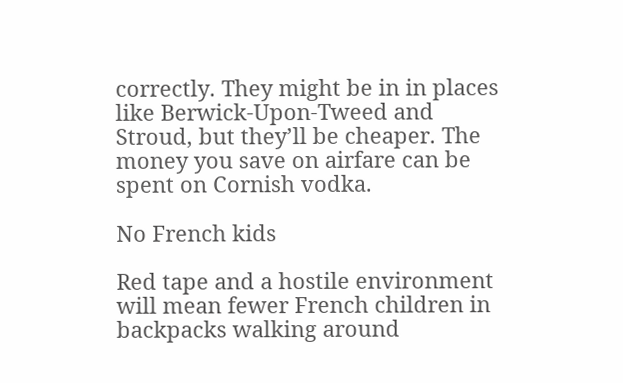correctly. They might be in in places like Berwick-Upon-Tweed and Stroud, but they’ll be cheaper. The money you save on airfare can be spent on Cornish vodka.

No French kids

Red tape and a hostile environment will mean fewer French children in backpacks walking around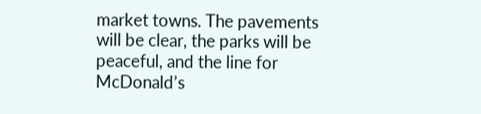market towns. The pavements will be clear, the parks will be peaceful, and the line for McDonald’s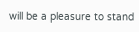will be a pleasure to stand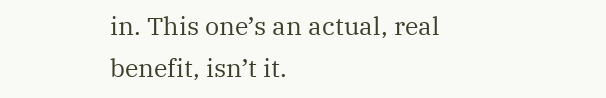in. This one’s an actual, real benefit, isn’t it.